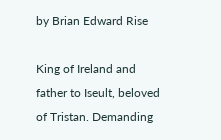by Brian Edward Rise

King of Ireland and father to Iseult, beloved of Tristan. Demanding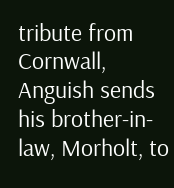tribute from Cornwall, Anguish sends his brother-in-law, Morholt, to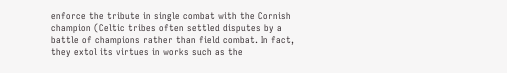enforce the tribute in single combat with the Cornish champion (Celtic tribes often settled disputes by a battle of champions rather than field combat. In fact, they extol its virtues in works such as the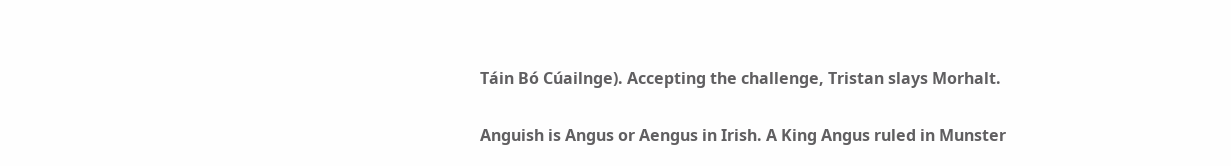Táin Bó Cúailnge). Accepting the challenge, Tristan slays Morhalt.

Anguish is Angus or Aengus in Irish. A King Angus ruled in Munster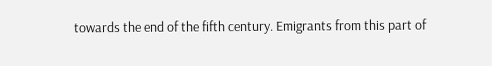towards the end of the fifth century. Emigrants from this part of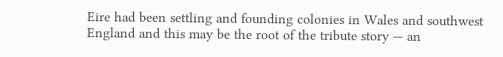Eire had been settling and founding colonies in Wales and southwest England and this may be the root of the tribute story — an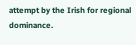attempt by the Irish for regional dominance.